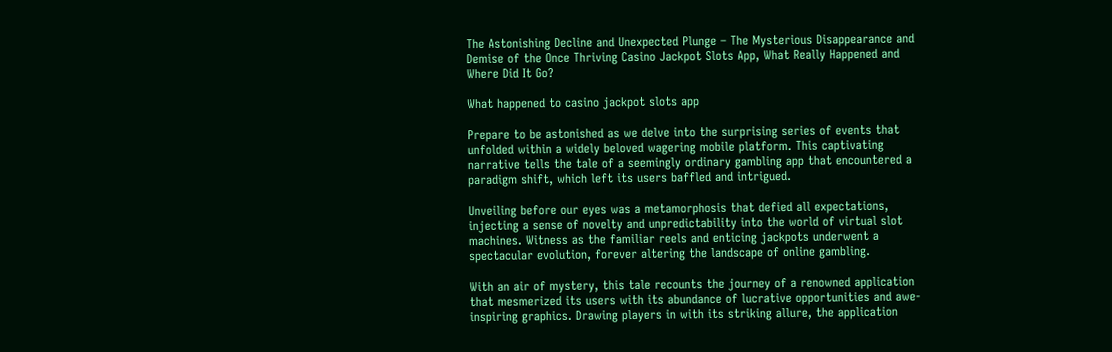The Astonishing Decline and Unexpected Plunge – The Mysterious Disappearance and Demise of the Once Thriving Casino Jackpot Slots App, What Really Happened and Where Did It Go?

What happened to casino jackpot slots app

Prepare to be astonished as we delve into the surprising series of events that unfolded within a widely beloved wagering mobile platform. This captivating narrative tells the tale of a seemingly ordinary gambling app that encountered a paradigm shift, which left its users baffled and intrigued.

Unveiling before our eyes was a metamorphosis that defied all expectations, injecting a sense of novelty and unpredictability into the world of virtual slot machines. Witness as the familiar reels and enticing jackpots underwent a spectacular evolution, forever altering the landscape of online gambling.

With an air of mystery, this tale recounts the journey of a renowned application that mesmerized its users with its abundance of lucrative opportunities and awe-inspiring graphics. Drawing players in with its striking allure, the application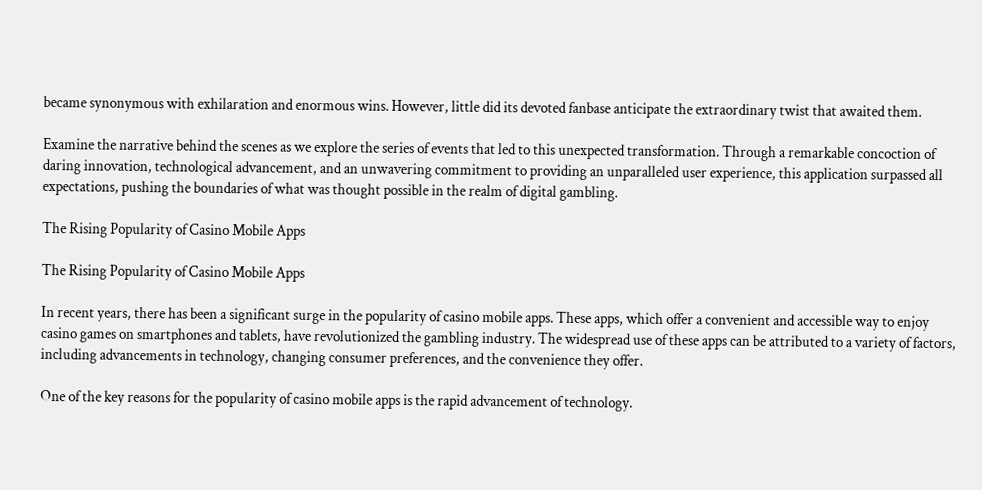became synonymous with exhilaration and enormous wins. However, little did its devoted fanbase anticipate the extraordinary twist that awaited them.

Examine the narrative behind the scenes as we explore the series of events that led to this unexpected transformation. Through a remarkable concoction of daring innovation, technological advancement, and an unwavering commitment to providing an unparalleled user experience, this application surpassed all expectations, pushing the boundaries of what was thought possible in the realm of digital gambling.

The Rising Popularity of Casino Mobile Apps

The Rising Popularity of Casino Mobile Apps

In recent years, there has been a significant surge in the popularity of casino mobile apps. These apps, which offer a convenient and accessible way to enjoy casino games on smartphones and tablets, have revolutionized the gambling industry. The widespread use of these apps can be attributed to a variety of factors, including advancements in technology, changing consumer preferences, and the convenience they offer.

One of the key reasons for the popularity of casino mobile apps is the rapid advancement of technology.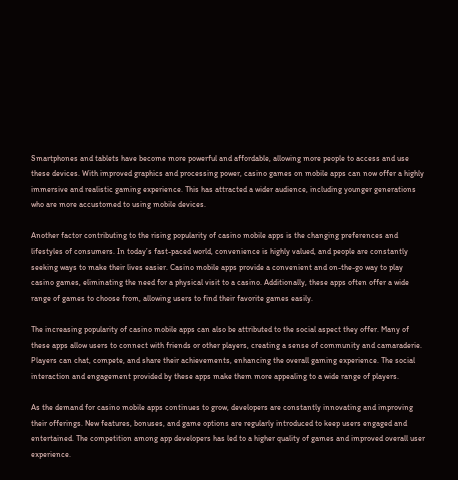Smartphones and tablets have become more powerful and affordable, allowing more people to access and use these devices. With improved graphics and processing power, casino games on mobile apps can now offer a highly immersive and realistic gaming experience. This has attracted a wider audience, including younger generations who are more accustomed to using mobile devices.

Another factor contributing to the rising popularity of casino mobile apps is the changing preferences and lifestyles of consumers. In today’s fast-paced world, convenience is highly valued, and people are constantly seeking ways to make their lives easier. Casino mobile apps provide a convenient and on-the-go way to play casino games, eliminating the need for a physical visit to a casino. Additionally, these apps often offer a wide range of games to choose from, allowing users to find their favorite games easily.

The increasing popularity of casino mobile apps can also be attributed to the social aspect they offer. Many of these apps allow users to connect with friends or other players, creating a sense of community and camaraderie. Players can chat, compete, and share their achievements, enhancing the overall gaming experience. The social interaction and engagement provided by these apps make them more appealing to a wide range of players.

As the demand for casino mobile apps continues to grow, developers are constantly innovating and improving their offerings. New features, bonuses, and game options are regularly introduced to keep users engaged and entertained. The competition among app developers has led to a higher quality of games and improved overall user experience.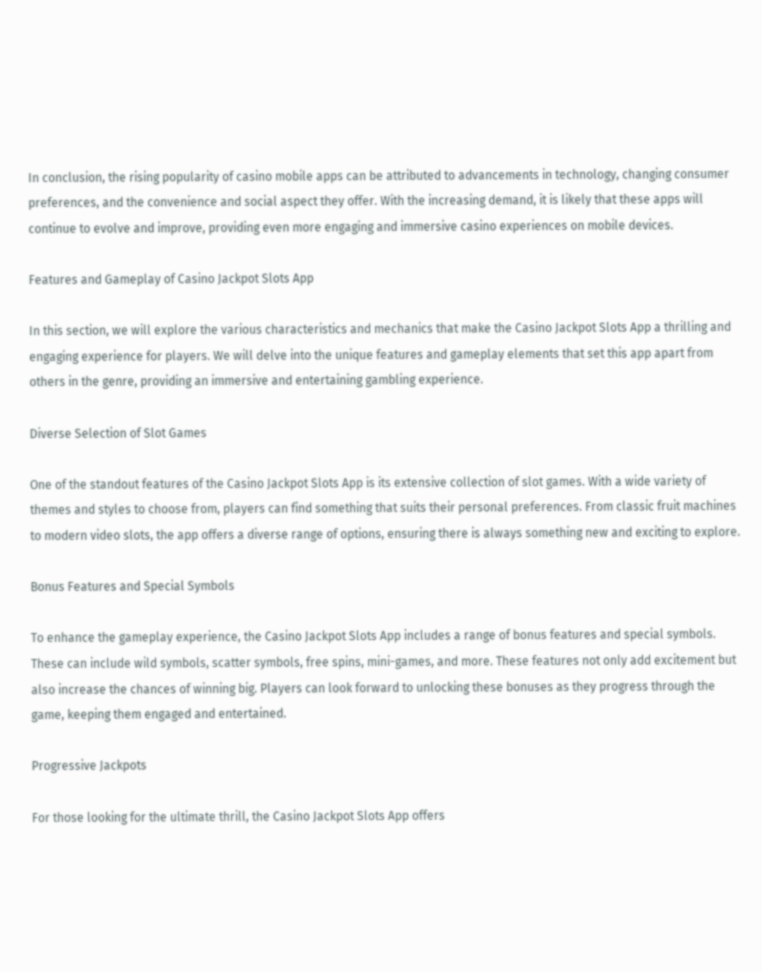In conclusion, the rising popularity of casino mobile apps can be attributed to advancements in technology, changing consumer preferences, and the convenience and social aspect they offer. With the increasing demand, it is likely that these apps will continue to evolve and improve, providing even more engaging and immersive casino experiences on mobile devices.

Features and Gameplay of Casino Jackpot Slots App

In this section, we will explore the various characteristics and mechanics that make the Casino Jackpot Slots App a thrilling and engaging experience for players. We will delve into the unique features and gameplay elements that set this app apart from others in the genre, providing an immersive and entertaining gambling experience.

Diverse Selection of Slot Games

One of the standout features of the Casino Jackpot Slots App is its extensive collection of slot games. With a wide variety of themes and styles to choose from, players can find something that suits their personal preferences. From classic fruit machines to modern video slots, the app offers a diverse range of options, ensuring there is always something new and exciting to explore.

Bonus Features and Special Symbols

To enhance the gameplay experience, the Casino Jackpot Slots App includes a range of bonus features and special symbols. These can include wild symbols, scatter symbols, free spins, mini-games, and more. These features not only add excitement but also increase the chances of winning big. Players can look forward to unlocking these bonuses as they progress through the game, keeping them engaged and entertained.

Progressive Jackpots

For those looking for the ultimate thrill, the Casino Jackpot Slots App offers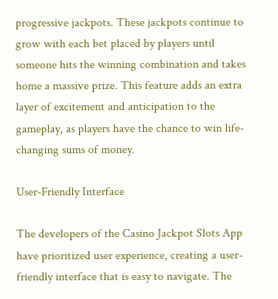progressive jackpots. These jackpots continue to grow with each bet placed by players until someone hits the winning combination and takes home a massive prize. This feature adds an extra layer of excitement and anticipation to the gameplay, as players have the chance to win life-changing sums of money.

User-Friendly Interface

The developers of the Casino Jackpot Slots App have prioritized user experience, creating a user-friendly interface that is easy to navigate. The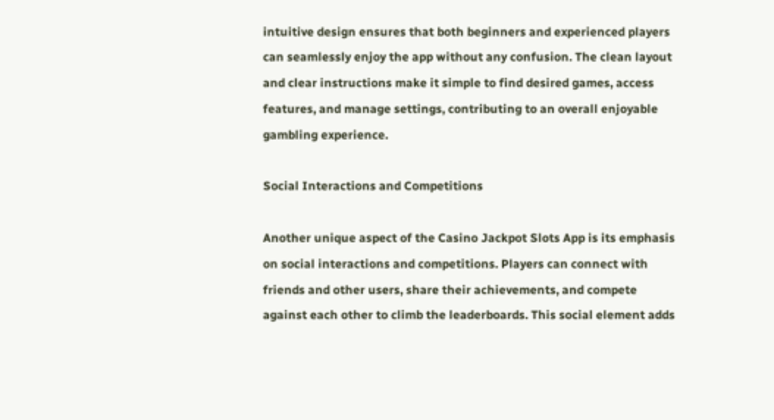intuitive design ensures that both beginners and experienced players can seamlessly enjoy the app without any confusion. The clean layout and clear instructions make it simple to find desired games, access features, and manage settings, contributing to an overall enjoyable gambling experience.

Social Interactions and Competitions

Another unique aspect of the Casino Jackpot Slots App is its emphasis on social interactions and competitions. Players can connect with friends and other users, share their achievements, and compete against each other to climb the leaderboards. This social element adds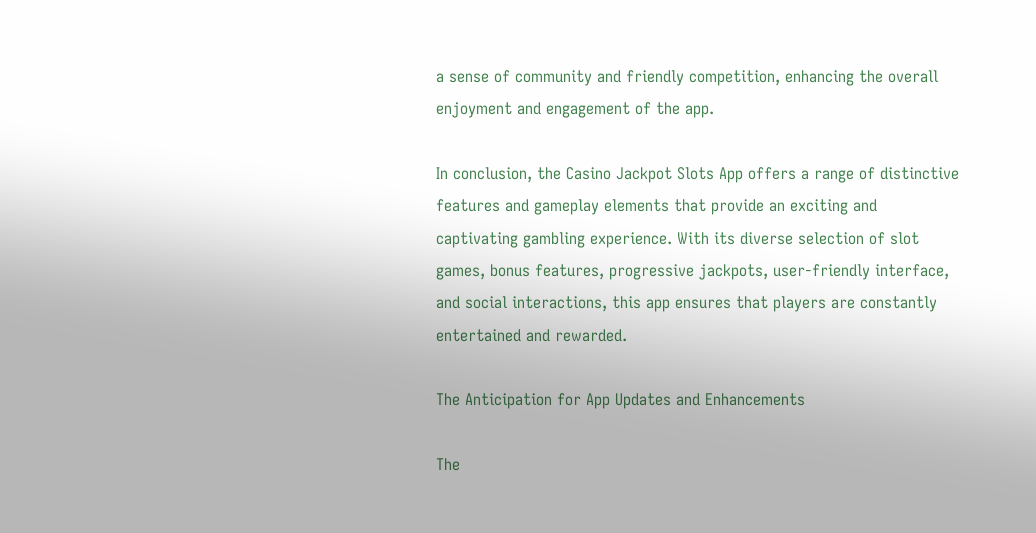a sense of community and friendly competition, enhancing the overall enjoyment and engagement of the app.

In conclusion, the Casino Jackpot Slots App offers a range of distinctive features and gameplay elements that provide an exciting and captivating gambling experience. With its diverse selection of slot games, bonus features, progressive jackpots, user-friendly interface, and social interactions, this app ensures that players are constantly entertained and rewarded.

The Anticipation for App Updates and Enhancements

The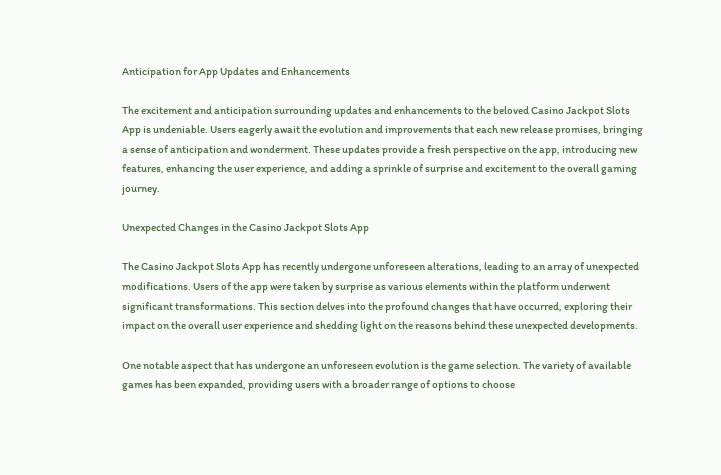Anticipation for App Updates and Enhancements

The excitement and anticipation surrounding updates and enhancements to the beloved Casino Jackpot Slots App is undeniable. Users eagerly await the evolution and improvements that each new release promises, bringing a sense of anticipation and wonderment. These updates provide a fresh perspective on the app, introducing new features, enhancing the user experience, and adding a sprinkle of surprise and excitement to the overall gaming journey.

Unexpected Changes in the Casino Jackpot Slots App

The Casino Jackpot Slots App has recently undergone unforeseen alterations, leading to an array of unexpected modifications. Users of the app were taken by surprise as various elements within the platform underwent significant transformations. This section delves into the profound changes that have occurred, exploring their impact on the overall user experience and shedding light on the reasons behind these unexpected developments.

One notable aspect that has undergone an unforeseen evolution is the game selection. The variety of available games has been expanded, providing users with a broader range of options to choose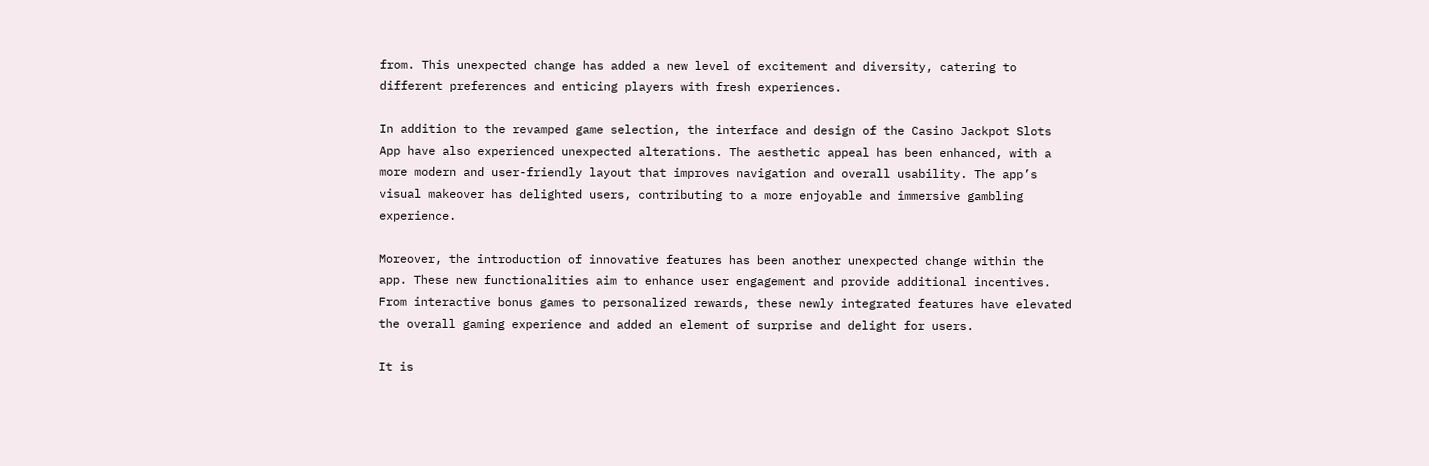from. This unexpected change has added a new level of excitement and diversity, catering to different preferences and enticing players with fresh experiences.

In addition to the revamped game selection, the interface and design of the Casino Jackpot Slots App have also experienced unexpected alterations. The aesthetic appeal has been enhanced, with a more modern and user-friendly layout that improves navigation and overall usability. The app’s visual makeover has delighted users, contributing to a more enjoyable and immersive gambling experience.

Moreover, the introduction of innovative features has been another unexpected change within the app. These new functionalities aim to enhance user engagement and provide additional incentives. From interactive bonus games to personalized rewards, these newly integrated features have elevated the overall gaming experience and added an element of surprise and delight for users.

It is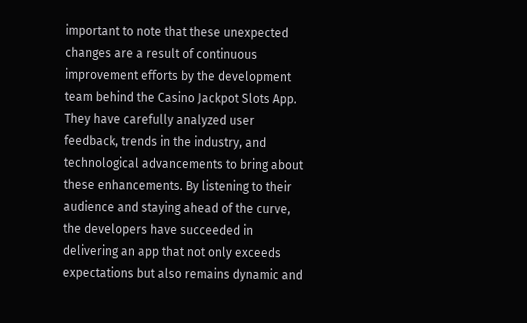important to note that these unexpected changes are a result of continuous improvement efforts by the development team behind the Casino Jackpot Slots App. They have carefully analyzed user feedback, trends in the industry, and technological advancements to bring about these enhancements. By listening to their audience and staying ahead of the curve, the developers have succeeded in delivering an app that not only exceeds expectations but also remains dynamic and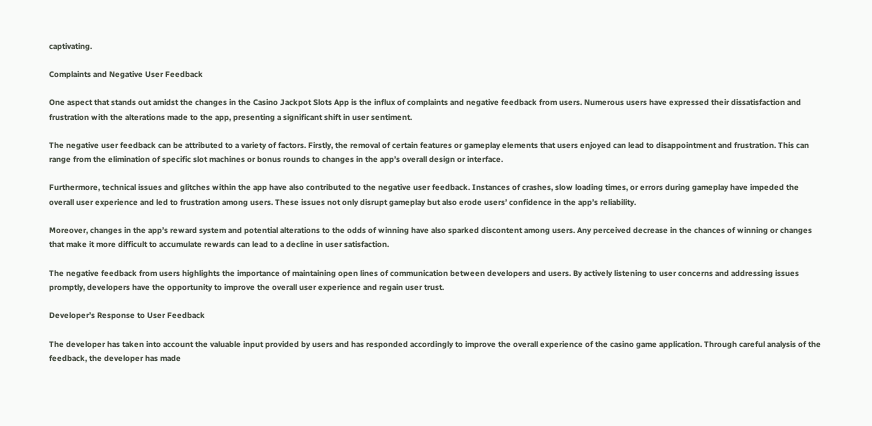captivating.

Complaints and Negative User Feedback

One aspect that stands out amidst the changes in the Casino Jackpot Slots App is the influx of complaints and negative feedback from users. Numerous users have expressed their dissatisfaction and frustration with the alterations made to the app, presenting a significant shift in user sentiment.

The negative user feedback can be attributed to a variety of factors. Firstly, the removal of certain features or gameplay elements that users enjoyed can lead to disappointment and frustration. This can range from the elimination of specific slot machines or bonus rounds to changes in the app’s overall design or interface.

Furthermore, technical issues and glitches within the app have also contributed to the negative user feedback. Instances of crashes, slow loading times, or errors during gameplay have impeded the overall user experience and led to frustration among users. These issues not only disrupt gameplay but also erode users’ confidence in the app’s reliability.

Moreover, changes in the app’s reward system and potential alterations to the odds of winning have also sparked discontent among users. Any perceived decrease in the chances of winning or changes that make it more difficult to accumulate rewards can lead to a decline in user satisfaction.

The negative feedback from users highlights the importance of maintaining open lines of communication between developers and users. By actively listening to user concerns and addressing issues promptly, developers have the opportunity to improve the overall user experience and regain user trust.

Developer’s Response to User Feedback

The developer has taken into account the valuable input provided by users and has responded accordingly to improve the overall experience of the casino game application. Through careful analysis of the feedback, the developer has made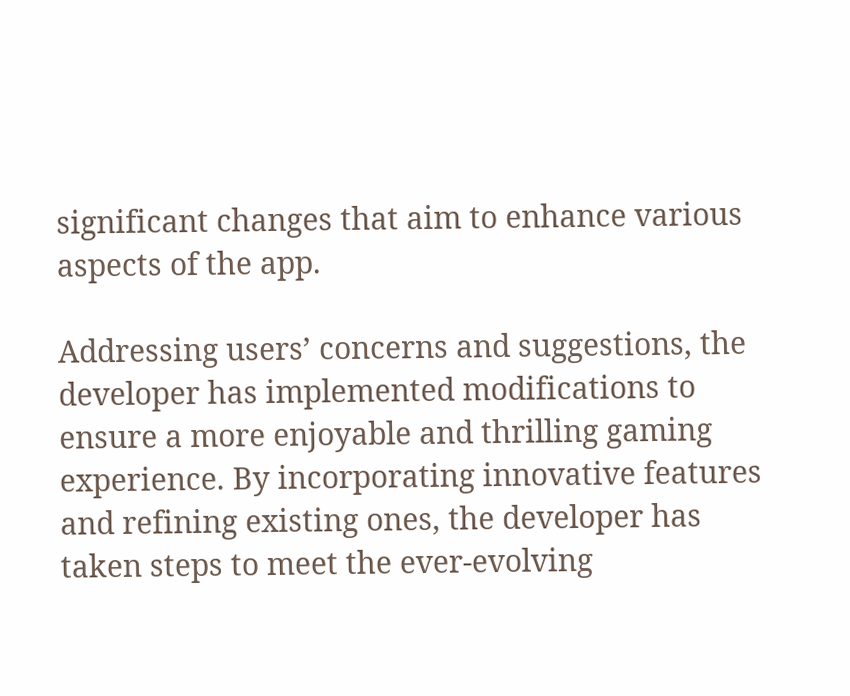significant changes that aim to enhance various aspects of the app.

Addressing users’ concerns and suggestions, the developer has implemented modifications to ensure a more enjoyable and thrilling gaming experience. By incorporating innovative features and refining existing ones, the developer has taken steps to meet the ever-evolving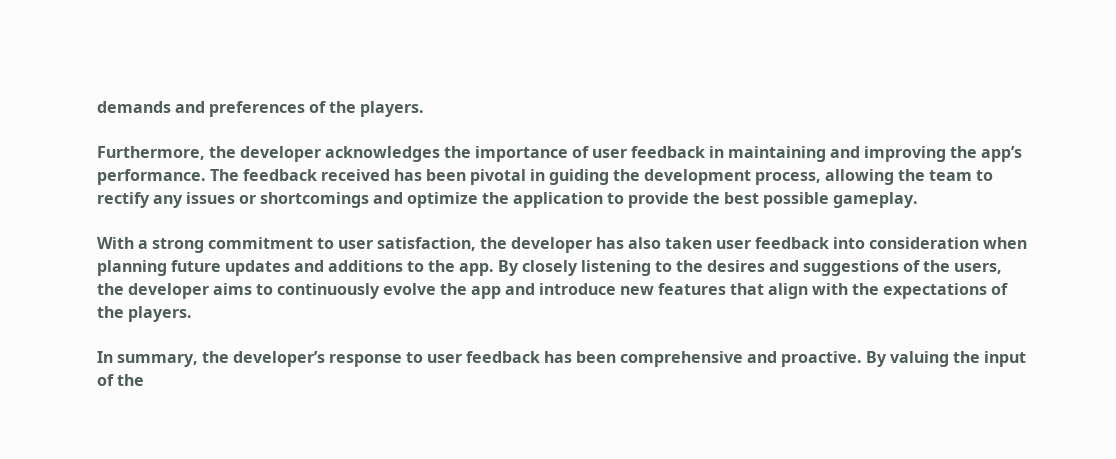demands and preferences of the players.

Furthermore, the developer acknowledges the importance of user feedback in maintaining and improving the app’s performance. The feedback received has been pivotal in guiding the development process, allowing the team to rectify any issues or shortcomings and optimize the application to provide the best possible gameplay.

With a strong commitment to user satisfaction, the developer has also taken user feedback into consideration when planning future updates and additions to the app. By closely listening to the desires and suggestions of the users, the developer aims to continuously evolve the app and introduce new features that align with the expectations of the players.

In summary, the developer’s response to user feedback has been comprehensive and proactive. By valuing the input of the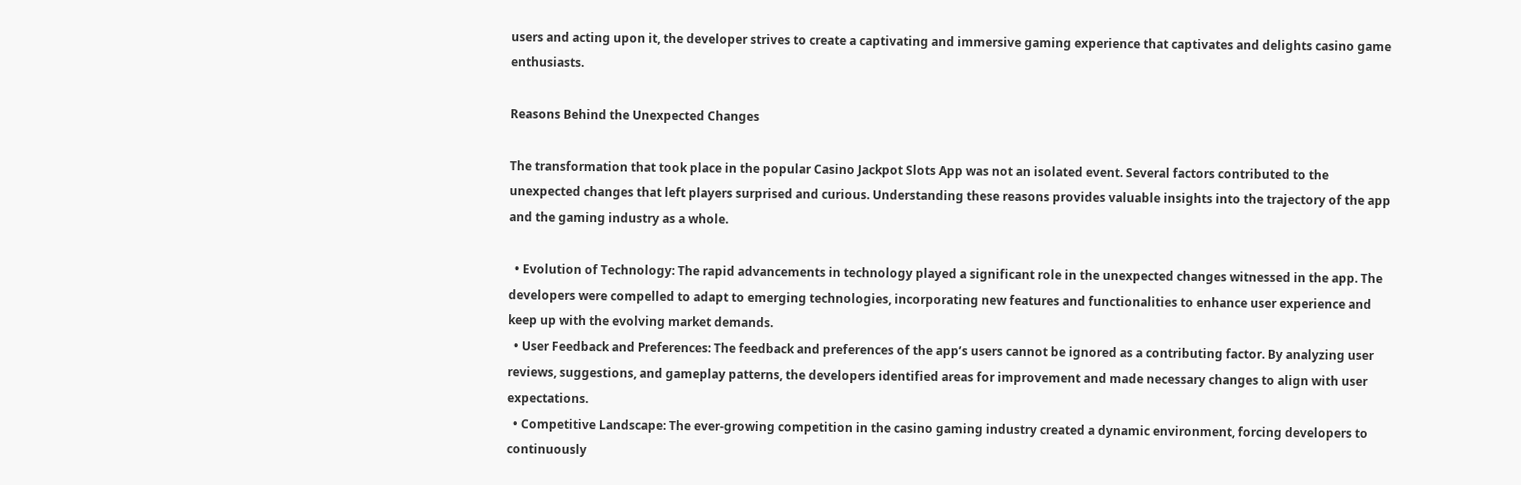users and acting upon it, the developer strives to create a captivating and immersive gaming experience that captivates and delights casino game enthusiasts.

Reasons Behind the Unexpected Changes

The transformation that took place in the popular Casino Jackpot Slots App was not an isolated event. Several factors contributed to the unexpected changes that left players surprised and curious. Understanding these reasons provides valuable insights into the trajectory of the app and the gaming industry as a whole.

  • Evolution of Technology: The rapid advancements in technology played a significant role in the unexpected changes witnessed in the app. The developers were compelled to adapt to emerging technologies, incorporating new features and functionalities to enhance user experience and keep up with the evolving market demands.
  • User Feedback and Preferences: The feedback and preferences of the app’s users cannot be ignored as a contributing factor. By analyzing user reviews, suggestions, and gameplay patterns, the developers identified areas for improvement and made necessary changes to align with user expectations.
  • Competitive Landscape: The ever-growing competition in the casino gaming industry created a dynamic environment, forcing developers to continuously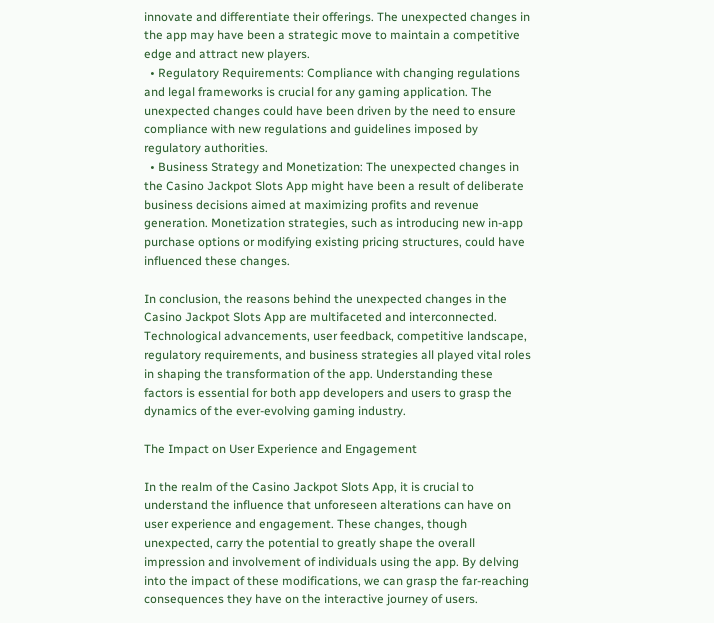innovate and differentiate their offerings. The unexpected changes in the app may have been a strategic move to maintain a competitive edge and attract new players.
  • Regulatory Requirements: Compliance with changing regulations and legal frameworks is crucial for any gaming application. The unexpected changes could have been driven by the need to ensure compliance with new regulations and guidelines imposed by regulatory authorities.
  • Business Strategy and Monetization: The unexpected changes in the Casino Jackpot Slots App might have been a result of deliberate business decisions aimed at maximizing profits and revenue generation. Monetization strategies, such as introducing new in-app purchase options or modifying existing pricing structures, could have influenced these changes.

In conclusion, the reasons behind the unexpected changes in the Casino Jackpot Slots App are multifaceted and interconnected. Technological advancements, user feedback, competitive landscape, regulatory requirements, and business strategies all played vital roles in shaping the transformation of the app. Understanding these factors is essential for both app developers and users to grasp the dynamics of the ever-evolving gaming industry.

The Impact on User Experience and Engagement

In the realm of the Casino Jackpot Slots App, it is crucial to understand the influence that unforeseen alterations can have on user experience and engagement. These changes, though unexpected, carry the potential to greatly shape the overall impression and involvement of individuals using the app. By delving into the impact of these modifications, we can grasp the far-reaching consequences they have on the interactive journey of users.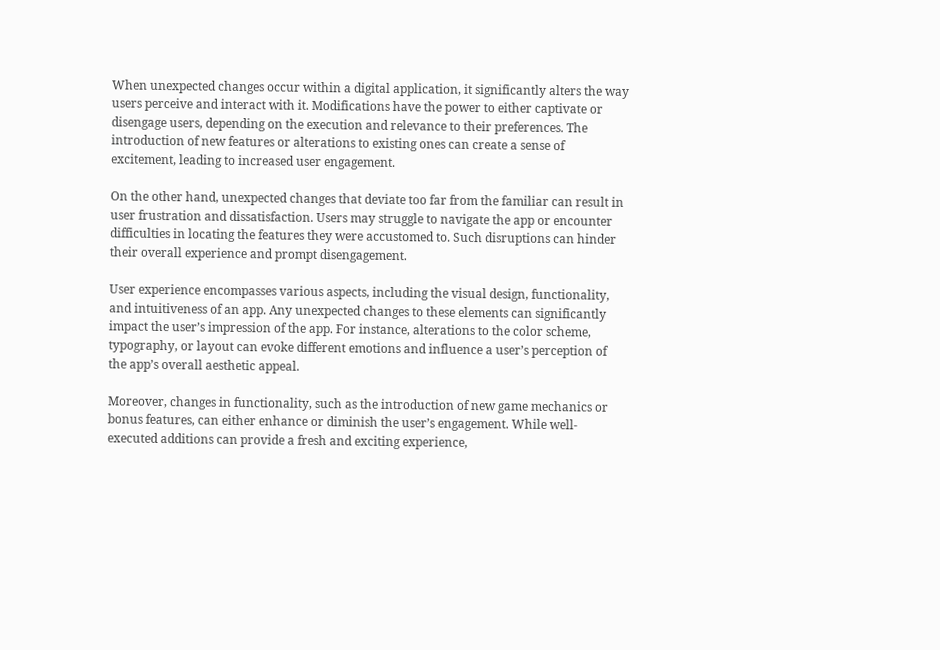When unexpected changes occur within a digital application, it significantly alters the way users perceive and interact with it. Modifications have the power to either captivate or disengage users, depending on the execution and relevance to their preferences. The introduction of new features or alterations to existing ones can create a sense of excitement, leading to increased user engagement.

On the other hand, unexpected changes that deviate too far from the familiar can result in user frustration and dissatisfaction. Users may struggle to navigate the app or encounter difficulties in locating the features they were accustomed to. Such disruptions can hinder their overall experience and prompt disengagement.

User experience encompasses various aspects, including the visual design, functionality, and intuitiveness of an app. Any unexpected changes to these elements can significantly impact the user’s impression of the app. For instance, alterations to the color scheme, typography, or layout can evoke different emotions and influence a user’s perception of the app’s overall aesthetic appeal.

Moreover, changes in functionality, such as the introduction of new game mechanics or bonus features, can either enhance or diminish the user’s engagement. While well-executed additions can provide a fresh and exciting experience,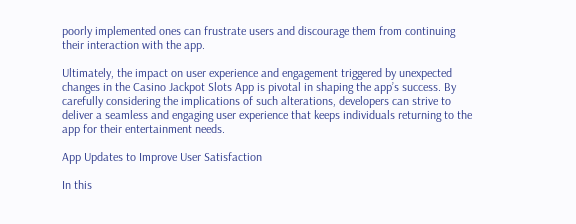poorly implemented ones can frustrate users and discourage them from continuing their interaction with the app.

Ultimately, the impact on user experience and engagement triggered by unexpected changes in the Casino Jackpot Slots App is pivotal in shaping the app’s success. By carefully considering the implications of such alterations, developers can strive to deliver a seamless and engaging user experience that keeps individuals returning to the app for their entertainment needs.

App Updates to Improve User Satisfaction

In this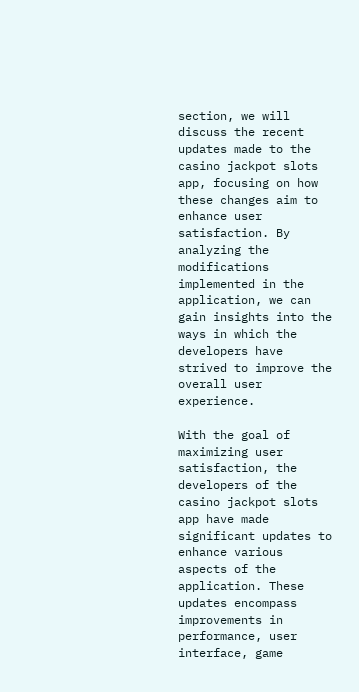section, we will discuss the recent updates made to the casino jackpot slots app, focusing on how these changes aim to enhance user satisfaction. By analyzing the modifications implemented in the application, we can gain insights into the ways in which the developers have strived to improve the overall user experience.

With the goal of maximizing user satisfaction, the developers of the casino jackpot slots app have made significant updates to enhance various aspects of the application. These updates encompass improvements in performance, user interface, game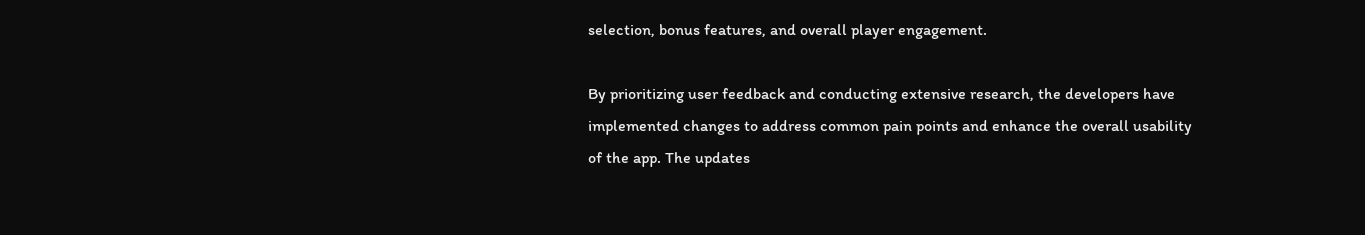selection, bonus features, and overall player engagement.

By prioritizing user feedback and conducting extensive research, the developers have implemented changes to address common pain points and enhance the overall usability of the app. The updates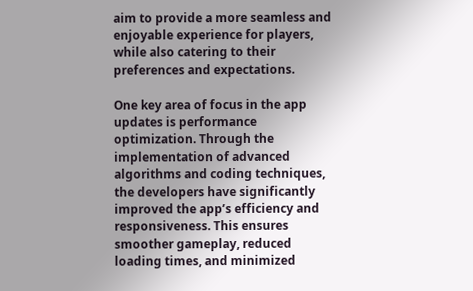aim to provide a more seamless and enjoyable experience for players, while also catering to their preferences and expectations.

One key area of focus in the app updates is performance optimization. Through the implementation of advanced algorithms and coding techniques, the developers have significantly improved the app’s efficiency and responsiveness. This ensures smoother gameplay, reduced loading times, and minimized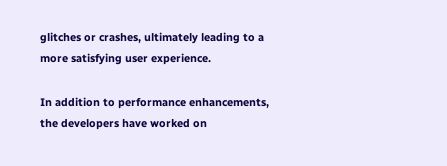glitches or crashes, ultimately leading to a more satisfying user experience.

In addition to performance enhancements, the developers have worked on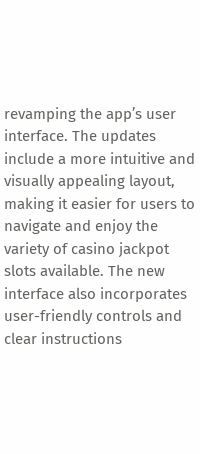revamping the app’s user interface. The updates include a more intuitive and visually appealing layout, making it easier for users to navigate and enjoy the variety of casino jackpot slots available. The new interface also incorporates user-friendly controls and clear instructions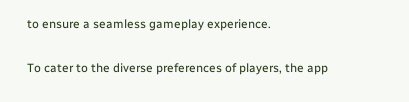to ensure a seamless gameplay experience.

To cater to the diverse preferences of players, the app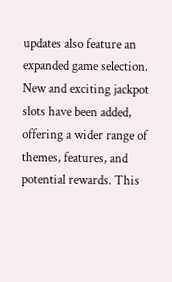updates also feature an expanded game selection. New and exciting jackpot slots have been added, offering a wider range of themes, features, and potential rewards. This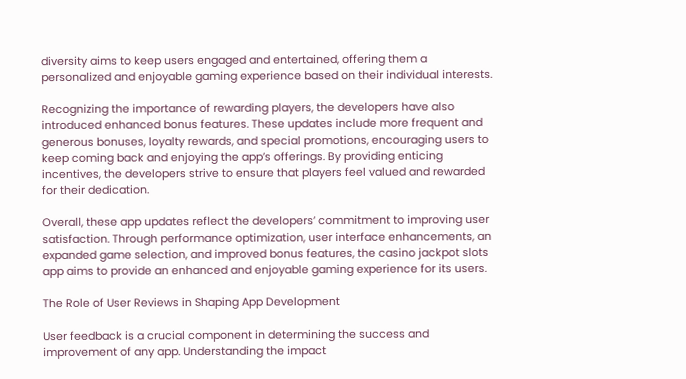diversity aims to keep users engaged and entertained, offering them a personalized and enjoyable gaming experience based on their individual interests.

Recognizing the importance of rewarding players, the developers have also introduced enhanced bonus features. These updates include more frequent and generous bonuses, loyalty rewards, and special promotions, encouraging users to keep coming back and enjoying the app’s offerings. By providing enticing incentives, the developers strive to ensure that players feel valued and rewarded for their dedication.

Overall, these app updates reflect the developers’ commitment to improving user satisfaction. Through performance optimization, user interface enhancements, an expanded game selection, and improved bonus features, the casino jackpot slots app aims to provide an enhanced and enjoyable gaming experience for its users.

The Role of User Reviews in Shaping App Development

User feedback is a crucial component in determining the success and improvement of any app. Understanding the impact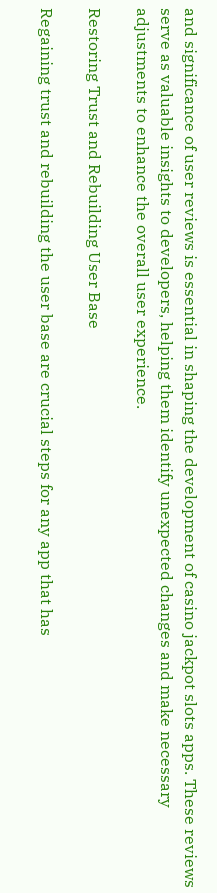and significance of user reviews is essential in shaping the development of casino jackpot slots apps. These reviews serve as valuable insights to developers, helping them identify unexpected changes and make necessary adjustments to enhance the overall user experience.

Restoring Trust and Rebuilding User Base

Regaining trust and rebuilding the user base are crucial steps for any app that has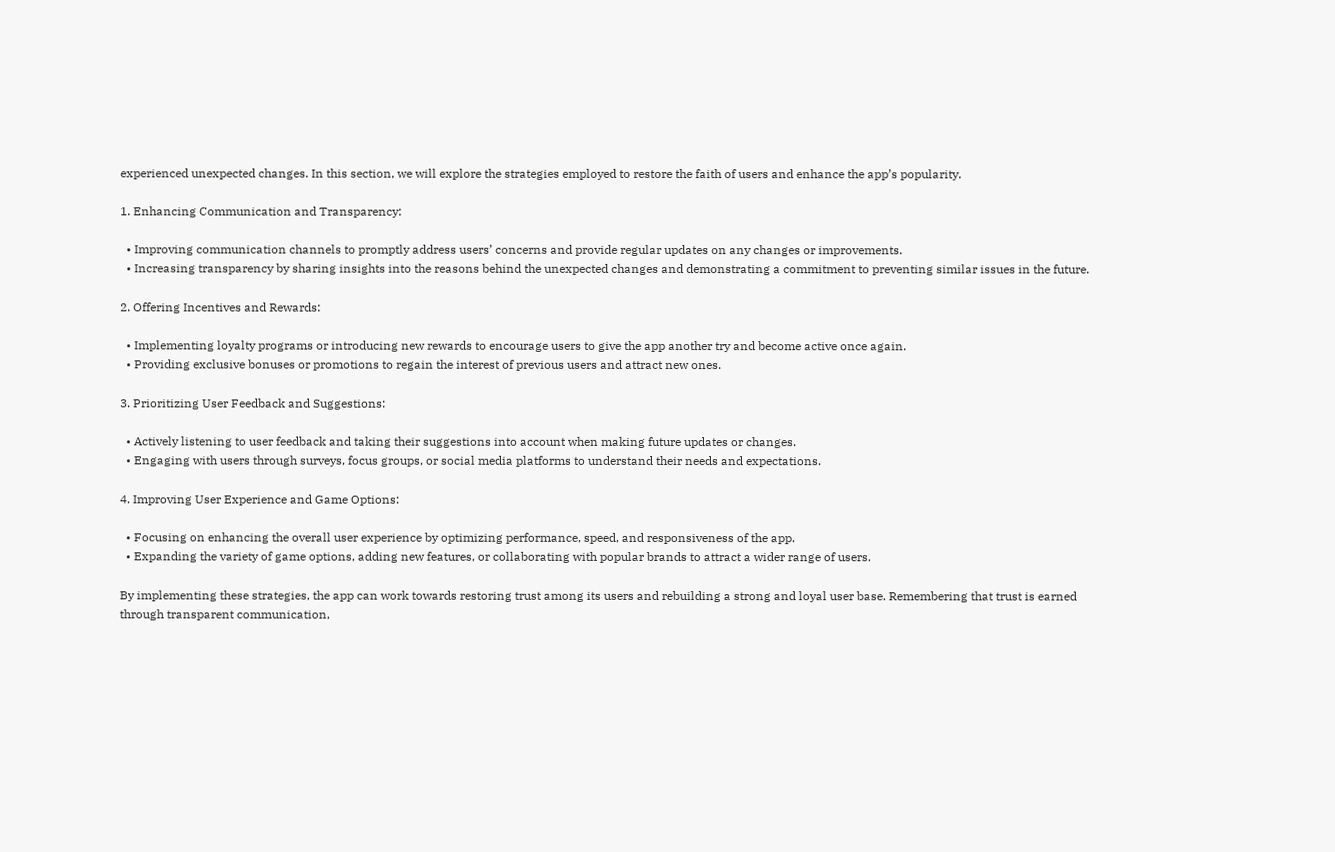experienced unexpected changes. In this section, we will explore the strategies employed to restore the faith of users and enhance the app’s popularity.

1. Enhancing Communication and Transparency:

  • Improving communication channels to promptly address users’ concerns and provide regular updates on any changes or improvements.
  • Increasing transparency by sharing insights into the reasons behind the unexpected changes and demonstrating a commitment to preventing similar issues in the future.

2. Offering Incentives and Rewards:

  • Implementing loyalty programs or introducing new rewards to encourage users to give the app another try and become active once again.
  • Providing exclusive bonuses or promotions to regain the interest of previous users and attract new ones.

3. Prioritizing User Feedback and Suggestions:

  • Actively listening to user feedback and taking their suggestions into account when making future updates or changes.
  • Engaging with users through surveys, focus groups, or social media platforms to understand their needs and expectations.

4. Improving User Experience and Game Options:

  • Focusing on enhancing the overall user experience by optimizing performance, speed, and responsiveness of the app.
  • Expanding the variety of game options, adding new features, or collaborating with popular brands to attract a wider range of users.

By implementing these strategies, the app can work towards restoring trust among its users and rebuilding a strong and loyal user base. Remembering that trust is earned through transparent communication,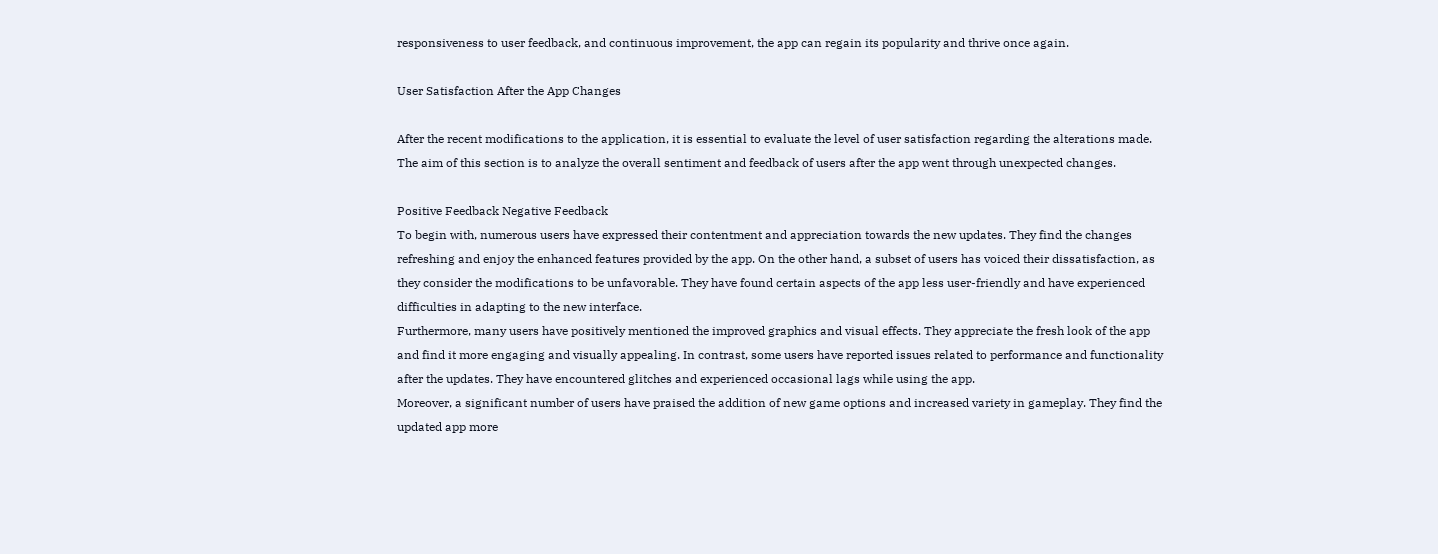responsiveness to user feedback, and continuous improvement, the app can regain its popularity and thrive once again.

User Satisfaction After the App Changes

After the recent modifications to the application, it is essential to evaluate the level of user satisfaction regarding the alterations made. The aim of this section is to analyze the overall sentiment and feedback of users after the app went through unexpected changes.

Positive Feedback Negative Feedback
To begin with, numerous users have expressed their contentment and appreciation towards the new updates. They find the changes refreshing and enjoy the enhanced features provided by the app. On the other hand, a subset of users has voiced their dissatisfaction, as they consider the modifications to be unfavorable. They have found certain aspects of the app less user-friendly and have experienced difficulties in adapting to the new interface.
Furthermore, many users have positively mentioned the improved graphics and visual effects. They appreciate the fresh look of the app and find it more engaging and visually appealing. In contrast, some users have reported issues related to performance and functionality after the updates. They have encountered glitches and experienced occasional lags while using the app.
Moreover, a significant number of users have praised the addition of new game options and increased variety in gameplay. They find the updated app more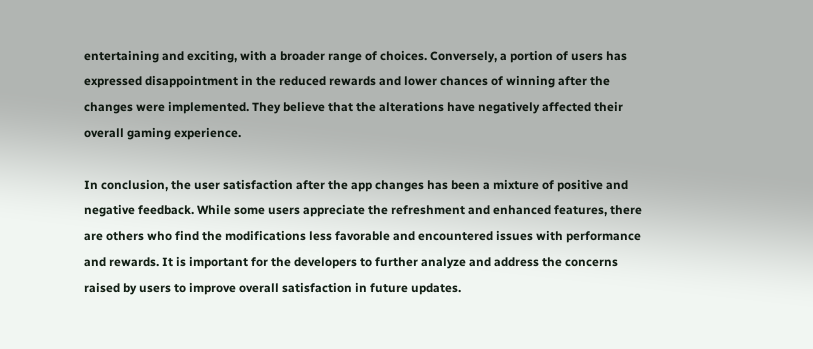entertaining and exciting, with a broader range of choices. Conversely, a portion of users has expressed disappointment in the reduced rewards and lower chances of winning after the changes were implemented. They believe that the alterations have negatively affected their overall gaming experience.

In conclusion, the user satisfaction after the app changes has been a mixture of positive and negative feedback. While some users appreciate the refreshment and enhanced features, there are others who find the modifications less favorable and encountered issues with performance and rewards. It is important for the developers to further analyze and address the concerns raised by users to improve overall satisfaction in future updates.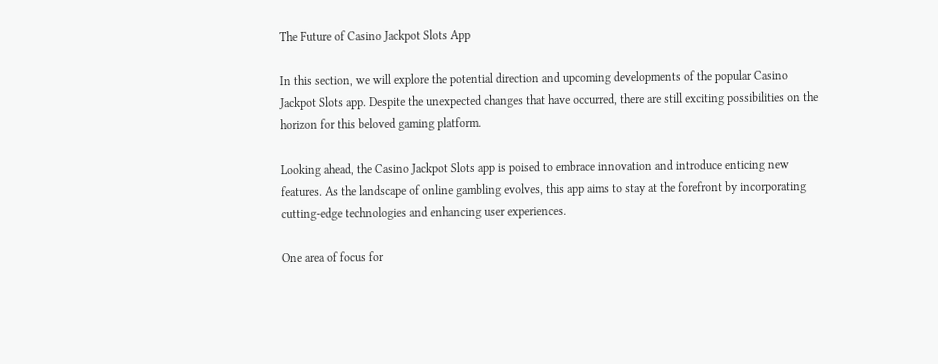The Future of Casino Jackpot Slots App

In this section, we will explore the potential direction and upcoming developments of the popular Casino Jackpot Slots app. Despite the unexpected changes that have occurred, there are still exciting possibilities on the horizon for this beloved gaming platform.

Looking ahead, the Casino Jackpot Slots app is poised to embrace innovation and introduce enticing new features. As the landscape of online gambling evolves, this app aims to stay at the forefront by incorporating cutting-edge technologies and enhancing user experiences.

One area of focus for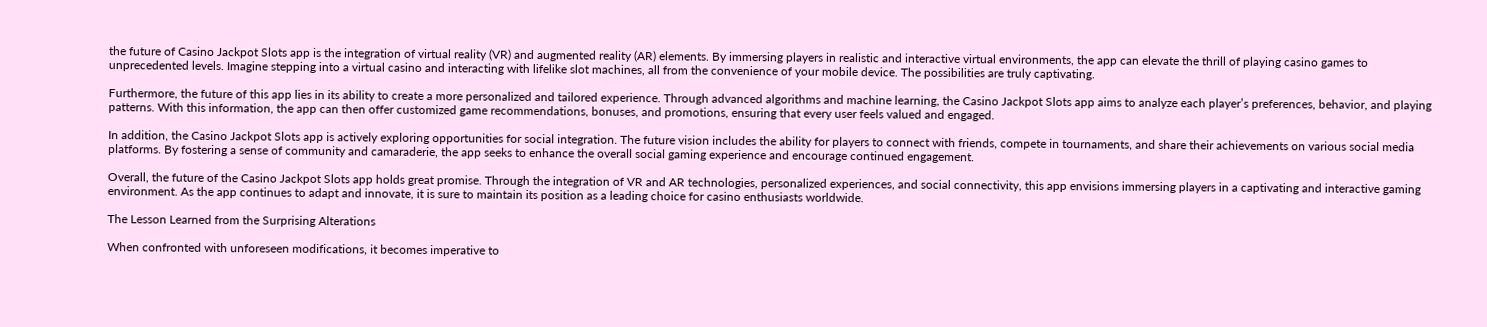the future of Casino Jackpot Slots app is the integration of virtual reality (VR) and augmented reality (AR) elements. By immersing players in realistic and interactive virtual environments, the app can elevate the thrill of playing casino games to unprecedented levels. Imagine stepping into a virtual casino and interacting with lifelike slot machines, all from the convenience of your mobile device. The possibilities are truly captivating.

Furthermore, the future of this app lies in its ability to create a more personalized and tailored experience. Through advanced algorithms and machine learning, the Casino Jackpot Slots app aims to analyze each player’s preferences, behavior, and playing patterns. With this information, the app can then offer customized game recommendations, bonuses, and promotions, ensuring that every user feels valued and engaged.

In addition, the Casino Jackpot Slots app is actively exploring opportunities for social integration. The future vision includes the ability for players to connect with friends, compete in tournaments, and share their achievements on various social media platforms. By fostering a sense of community and camaraderie, the app seeks to enhance the overall social gaming experience and encourage continued engagement.

Overall, the future of the Casino Jackpot Slots app holds great promise. Through the integration of VR and AR technologies, personalized experiences, and social connectivity, this app envisions immersing players in a captivating and interactive gaming environment. As the app continues to adapt and innovate, it is sure to maintain its position as a leading choice for casino enthusiasts worldwide.

The Lesson Learned from the Surprising Alterations

When confronted with unforeseen modifications, it becomes imperative to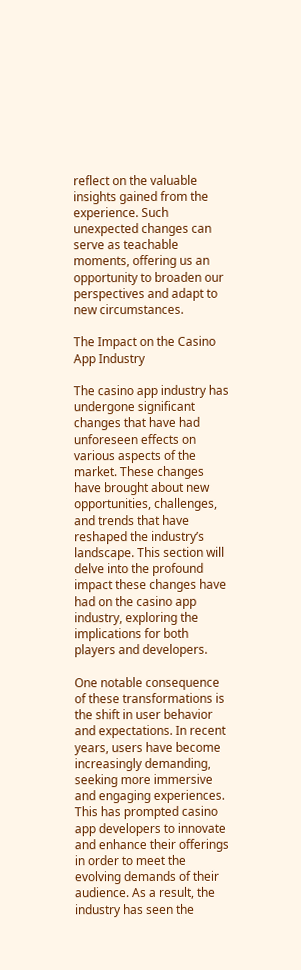reflect on the valuable insights gained from the experience. Such unexpected changes can serve as teachable moments, offering us an opportunity to broaden our perspectives and adapt to new circumstances.

The Impact on the Casino App Industry

The casino app industry has undergone significant changes that have had unforeseen effects on various aspects of the market. These changes have brought about new opportunities, challenges, and trends that have reshaped the industry’s landscape. This section will delve into the profound impact these changes have had on the casino app industry, exploring the implications for both players and developers.

One notable consequence of these transformations is the shift in user behavior and expectations. In recent years, users have become increasingly demanding, seeking more immersive and engaging experiences. This has prompted casino app developers to innovate and enhance their offerings in order to meet the evolving demands of their audience. As a result, the industry has seen the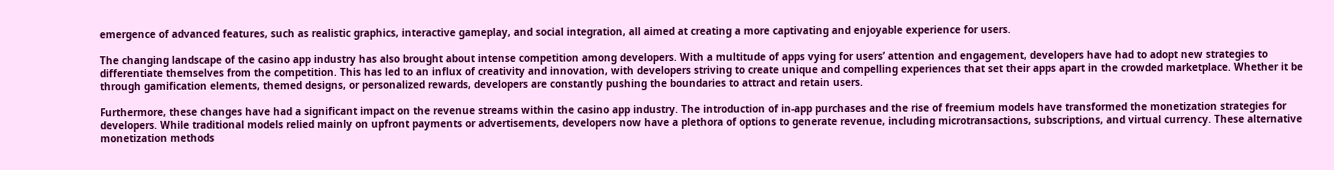emergence of advanced features, such as realistic graphics, interactive gameplay, and social integration, all aimed at creating a more captivating and enjoyable experience for users.

The changing landscape of the casino app industry has also brought about intense competition among developers. With a multitude of apps vying for users’ attention and engagement, developers have had to adopt new strategies to differentiate themselves from the competition. This has led to an influx of creativity and innovation, with developers striving to create unique and compelling experiences that set their apps apart in the crowded marketplace. Whether it be through gamification elements, themed designs, or personalized rewards, developers are constantly pushing the boundaries to attract and retain users.

Furthermore, these changes have had a significant impact on the revenue streams within the casino app industry. The introduction of in-app purchases and the rise of freemium models have transformed the monetization strategies for developers. While traditional models relied mainly on upfront payments or advertisements, developers now have a plethora of options to generate revenue, including microtransactions, subscriptions, and virtual currency. These alternative monetization methods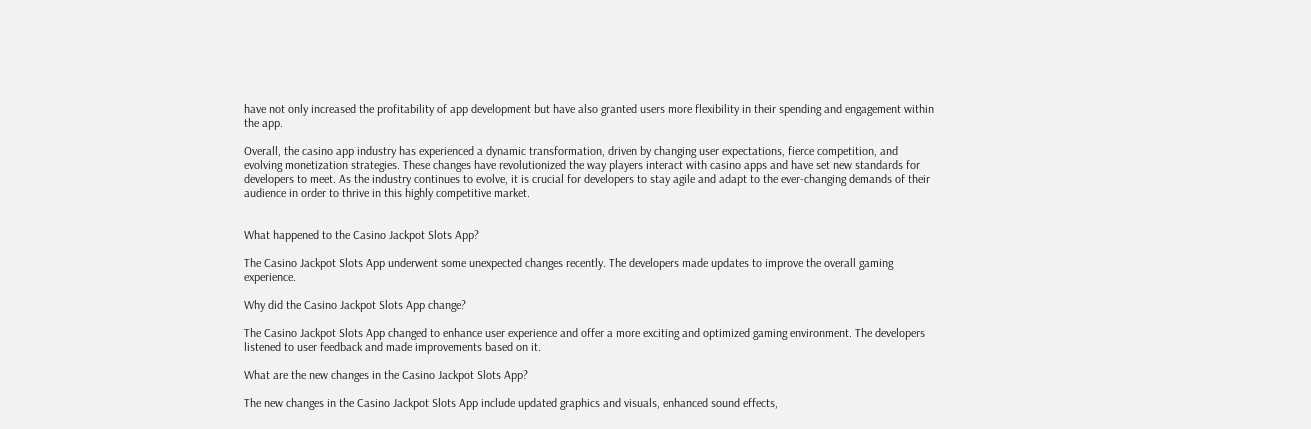have not only increased the profitability of app development but have also granted users more flexibility in their spending and engagement within the app.

Overall, the casino app industry has experienced a dynamic transformation, driven by changing user expectations, fierce competition, and evolving monetization strategies. These changes have revolutionized the way players interact with casino apps and have set new standards for developers to meet. As the industry continues to evolve, it is crucial for developers to stay agile and adapt to the ever-changing demands of their audience in order to thrive in this highly competitive market.


What happened to the Casino Jackpot Slots App?

The Casino Jackpot Slots App underwent some unexpected changes recently. The developers made updates to improve the overall gaming experience.

Why did the Casino Jackpot Slots App change?

The Casino Jackpot Slots App changed to enhance user experience and offer a more exciting and optimized gaming environment. The developers listened to user feedback and made improvements based on it.

What are the new changes in the Casino Jackpot Slots App?

The new changes in the Casino Jackpot Slots App include updated graphics and visuals, enhanced sound effects,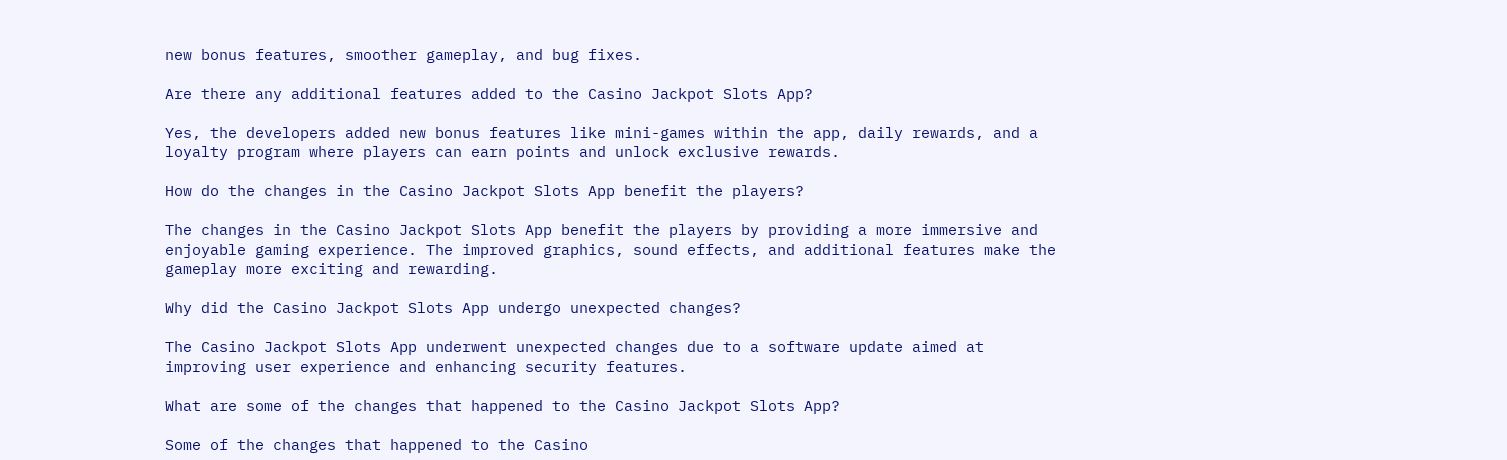new bonus features, smoother gameplay, and bug fixes.

Are there any additional features added to the Casino Jackpot Slots App?

Yes, the developers added new bonus features like mini-games within the app, daily rewards, and a loyalty program where players can earn points and unlock exclusive rewards.

How do the changes in the Casino Jackpot Slots App benefit the players?

The changes in the Casino Jackpot Slots App benefit the players by providing a more immersive and enjoyable gaming experience. The improved graphics, sound effects, and additional features make the gameplay more exciting and rewarding.

Why did the Casino Jackpot Slots App undergo unexpected changes?

The Casino Jackpot Slots App underwent unexpected changes due to a software update aimed at improving user experience and enhancing security features.

What are some of the changes that happened to the Casino Jackpot Slots App?

Some of the changes that happened to the Casino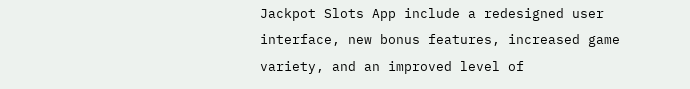Jackpot Slots App include a redesigned user interface, new bonus features, increased game variety, and an improved level of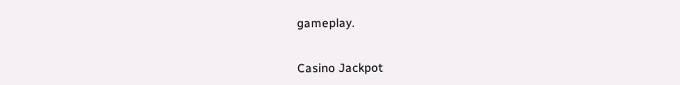gameplay.


Casino Jackpot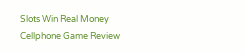Slots Win Real Money Cellphone Game Review